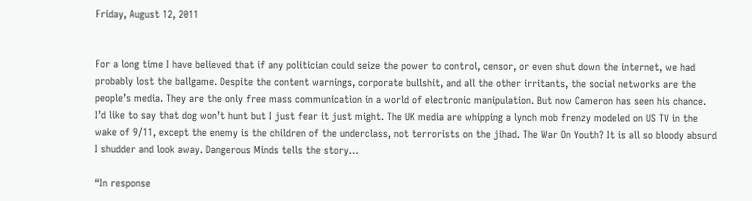Friday, August 12, 2011


For a long time I have believed that if any politician could seize the power to control, censor, or even shut down the internet, we had probably lost the ballgame. Despite the content warnings, corporate bullshit, and all the other irritants, the social networks are the people’s media. They are the only free mass communication in a world of electronic manipulation. But now Cameron has seen his chance. I’d like to say that dog won’t hunt but I just fear it just might. The UK media are whipping a lynch mob frenzy modeled on US TV in the wake of 9/11, except the enemy is the children of the underclass, not terrorists on the jihad. The War On Youth? It is all so bloody absurd I shudder and look away. Dangerous Minds tells the story…

“In response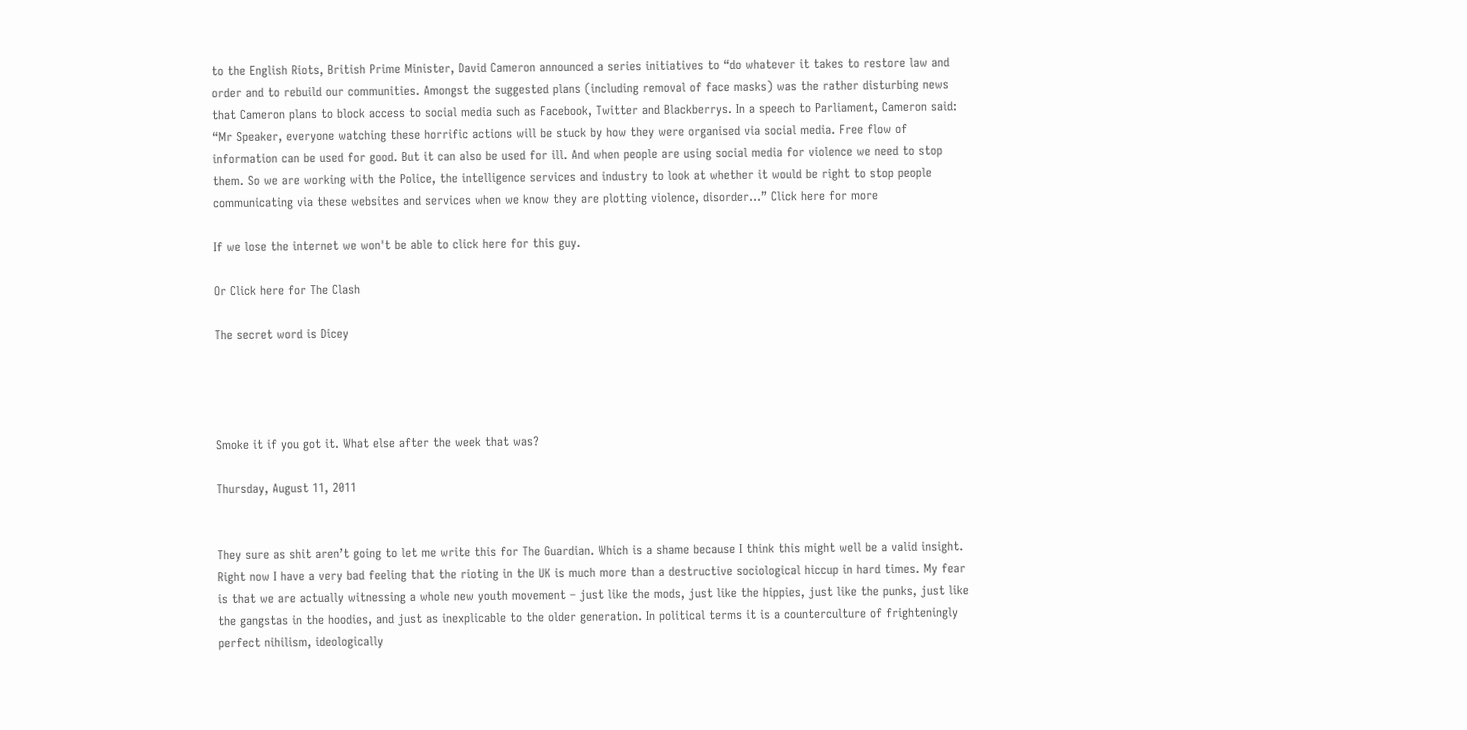to the English Riots, British Prime Minister, David Cameron announced a series initiatives to “do whatever it takes to restore law and order and to rebuild our communities. Amongst the suggested plans (including removal of face masks) was the rather disturbing news that Cameron plans to block access to social media such as Facebook, Twitter and Blackberrys. In a speech to Parliament, Cameron said: “Mr Speaker, everyone watching these horrific actions will be stuck by how they were organised via social media. Free flow of information can be used for good. But it can also be used for ill. And when people are using social media for violence we need to stop them. So we are working with the Police, the intelligence services and industry to look at whether it would be right to stop people communicating via these websites and services when we know they are plotting violence, disorder…” Click here for more

If we lose the internet we won't be able to click here for this guy.

Or Click here for The Clash

The secret word is Dicey




Smoke it if you got it. What else after the week that was?

Thursday, August 11, 2011


They sure as shit aren’t going to let me write this for The Guardian. Which is a shame because I think this might well be a valid insight. Right now I have a very bad feeling that the rioting in the UK is much more than a destructive sociological hiccup in hard times. My fear is that we are actually witnessing a whole new youth movement – just like the mods, just like the hippies, just like the punks, just like the gangstas in the hoodies, and just as inexplicable to the older generation. In political terms it is a counterculture of frighteningly perfect nihilism, ideologically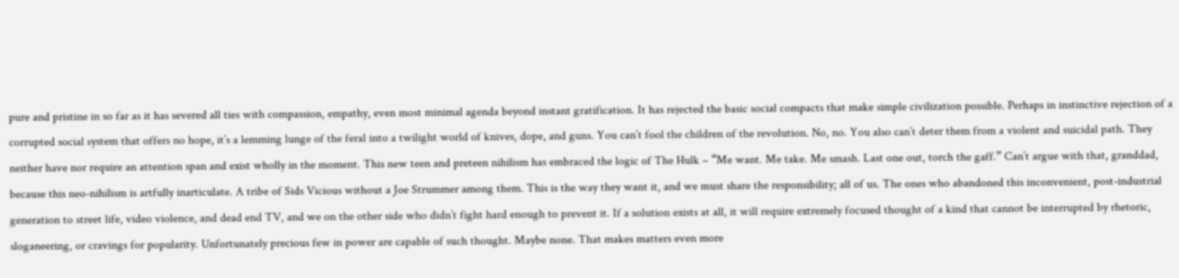pure and pristine in so far as it has severed all ties with compassion, empathy, even most minimal agenda beyond instant gratification. It has rejected the basic social compacts that make simple civilization possible. Perhaps in instinctive rejection of a corrupted social system that offers no hope, it’s a lemming lunge of the feral into a twilight world of knives, dope, and guns. You can’t fool the children of the revolution. No, no. You also can’t deter them from a violent and suicidal path. They neither have nor require an attention span and exist wholly in the moment. This new teen and preteen nihilism has embraced the logic of The Hulk – “Me want. Me take. Me smash. Last one out, torch the gaff.” Can’t argue with that, granddad, because this neo-nihilism is artfully inarticulate. A tribe of Sids Vicious without a Joe Strummer among them. This is the way they want it, and we must share the responsibility; all of us. The ones who abandoned this inconvenient, post-industrial generation to street life, video violence, and dead end TV, and we on the other side who didn’t fight hard enough to prevent it. If a solution exists at all, it will require extremely focused thought of a kind that cannot be interrupted by rhetoric, sloganeering, or cravings for popularity. Unfortunately precious few in power are capable of such thought. Maybe none. That makes matters even more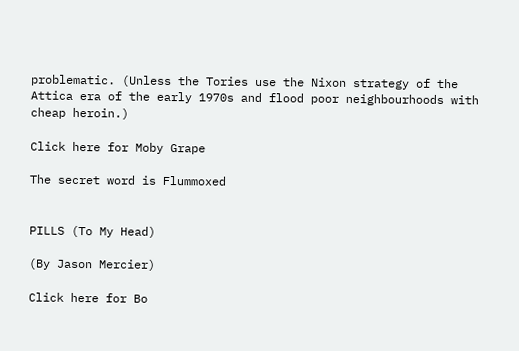problematic. (Unless the Tories use the Nixon strategy of the Attica era of the early 1970s and flood poor neighbourhoods with cheap heroin.)

Click here for Moby Grape

The secret word is Flummoxed


PILLS (To My Head)

(By Jason Mercier)

Click here for Bo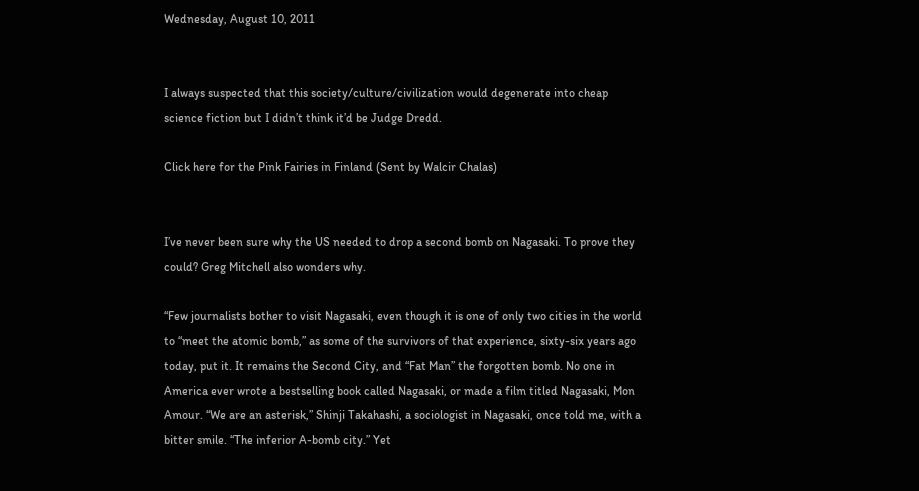Wednesday, August 10, 2011


I always suspected that this society/culture/civilization would degenerate into cheap science fiction but I didn’t think it’d be Judge Dredd.

Click here for the Pink Fairies in Finland (Sent by Walcir Chalas)


I’ve never been sure why the US needed to drop a second bomb on Nagasaki. To prove they could? Greg Mitchell also wonders why.

“Few journalists bother to visit Nagasaki, even though it is one of only two cities in the world to “meet the atomic bomb,” as some of the survivors of that experience, sixty-six years ago today, put it. It remains the Second City, and “Fat Man” the forgotten bomb. No one in America ever wrote a bestselling book called Nagasaki, or made a film titled Nagasaki, Mon Amour. “We are an asterisk,” Shinji Takahashi, a sociologist in Nagasaki, once told me, with a bitter smile. “The inferior A-bomb city.” Yet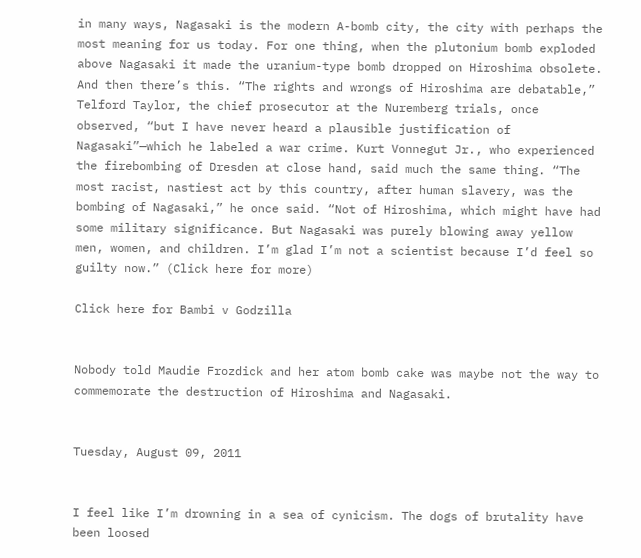in many ways, Nagasaki is the modern A-bomb city, the city with perhaps the most meaning for us today. For one thing, when the plutonium bomb exploded above Nagasaki it made the uranium-type bomb dropped on Hiroshima obsolete. And then there’s this. “The rights and wrongs of Hiroshima are debatable,” Telford Taylor, the chief prosecutor at the Nuremberg trials, once observed, “but I have never heard a plausible justification of Nagasaki”—which he labeled a war crime. Kurt Vonnegut Jr., who experienced the firebombing of Dresden at close hand, said much the same thing. “The most racist, nastiest act by this country, after human slavery, was the bombing of Nagasaki,” he once said. “Not of Hiroshima, which might have had some military significance. But Nagasaki was purely blowing away yellow men, women, and children. I’m glad I’m not a scientist because I’d feel so guilty now.” (Click here for more)

Click here for Bambi v Godzilla


Nobody told Maudie Frozdick and her atom bomb cake was maybe not the way to commemorate the destruction of Hiroshima and Nagasaki.


Tuesday, August 09, 2011


I feel like I’m drowning in a sea of cynicism. The dogs of brutality have been loosed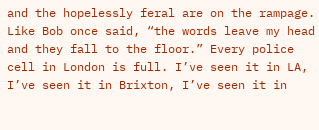and the hopelessly feral are on the rampage. Like Bob once said, “the words leave my head and they fall to the floor.” Every police cell in London is full. I’ve seen it in LA, I’ve seen it in Brixton, I’ve seen it in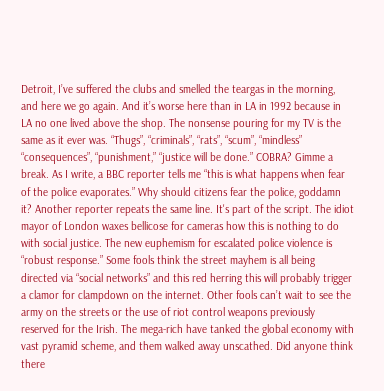Detroit, I’ve suffered the clubs and smelled the teargas in the morning, and here we go again. And it’s worse here than in LA in 1992 because in LA no one lived above the shop. The nonsense pouring for my TV is the same as it ever was. “Thugs”, “criminals”, “rats”, “scum”, “mindless” “consequences”, “punishment,” “justice will be done.” COBRA? Gimme a break. As I write, a BBC reporter tells me “this is what happens when fear of the police evaporates.” Why should citizens fear the police, goddamn it? Another reporter repeats the same line. It's part of the script. The idiot mayor of London waxes bellicose for cameras how this is nothing to do with social justice. The new euphemism for escalated police violence is “robust response.” Some fools think the street mayhem is all being directed via “social networks” and this red herring this will probably trigger a clamor for clampdown on the internet. Other fools can’t wait to see the army on the streets or the use of riot control weapons previously reserved for the Irish. The mega-rich have tanked the global economy with vast pyramid scheme, and them walked away unscathed. Did anyone think there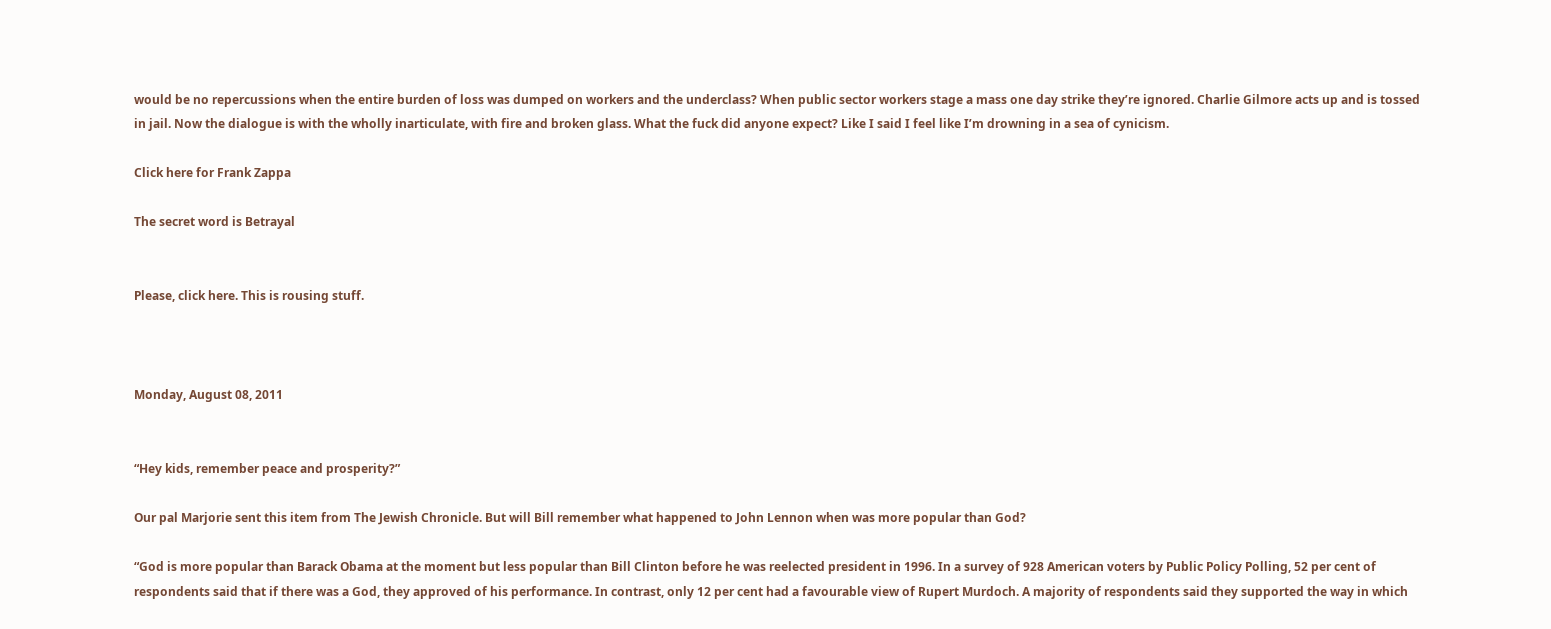would be no repercussions when the entire burden of loss was dumped on workers and the underclass? When public sector workers stage a mass one day strike they’re ignored. Charlie Gilmore acts up and is tossed in jail. Now the dialogue is with the wholly inarticulate, with fire and broken glass. What the fuck did anyone expect? Like I said I feel like I’m drowning in a sea of cynicism.

Click here for Frank Zappa

The secret word is Betrayal


Please, click here. This is rousing stuff.



Monday, August 08, 2011


“Hey kids, remember peace and prosperity?”

Our pal Marjorie sent this item from The Jewish Chronicle. But will Bill remember what happened to John Lennon when was more popular than God?

“God is more popular than Barack Obama at the moment but less popular than Bill Clinton before he was reelected president in 1996. In a survey of 928 American voters by Public Policy Polling, 52 per cent of respondents said that if there was a God, they approved of his performance. In contrast, only 12 per cent had a favourable view of Rupert Murdoch. A majority of respondents said they supported the way in which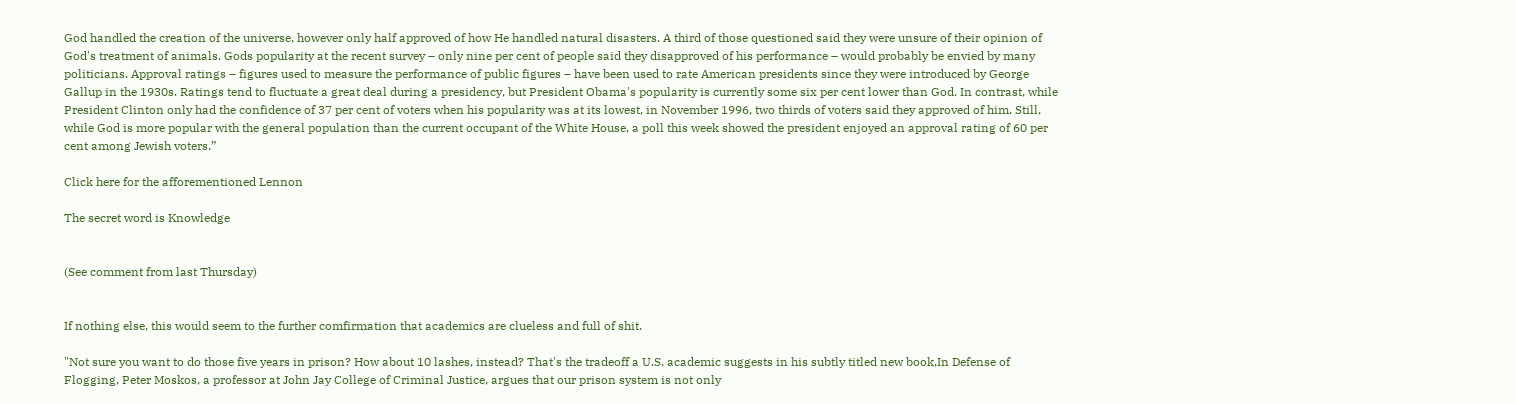God handled the creation of the universe, however only half approved of how He handled natural disasters. A third of those questioned said they were unsure of their opinion of God's treatment of animals. Gods popularity at the recent survey – only nine per cent of people said they disapproved of his performance – would probably be envied by many politicians. Approval ratings – figures used to measure the performance of public figures – have been used to rate American presidents since they were introduced by George Gallup in the 1930s. Ratings tend to fluctuate a great deal during a presidency, but President Obama's popularity is currently some six per cent lower than God. In contrast, while President Clinton only had the confidence of 37 per cent of voters when his popularity was at its lowest, in November 1996, two thirds of voters said they approved of him. Still, while God is more popular with the general population than the current occupant of the White House, a poll this week showed the president enjoyed an approval rating of 60 per cent among Jewish voters.”

Click here for the afforementioned Lennon

The secret word is Knowledge


(See comment from last Thursday)


If nothing else, this would seem to the further comfirmation that academics are clueless and full of shit.

"Not sure you want to do those five years in prison? How about 10 lashes, instead? That's the tradeoff a U.S. academic suggests in his subtly titled new book,In Defense of Flogging, Peter Moskos, a professor at John Jay College of Criminal Justice, argues that our prison system is not only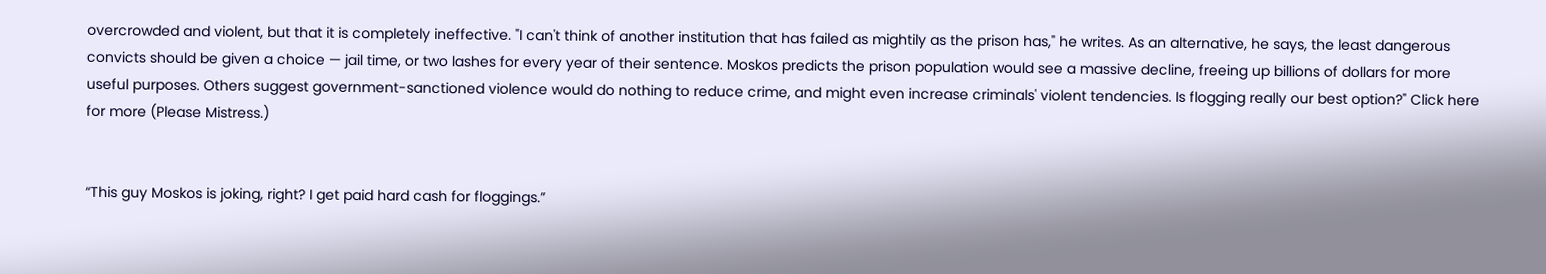overcrowded and violent, but that it is completely ineffective. "I can't think of another institution that has failed as mightily as the prison has," he writes. As an alternative, he says, the least dangerous convicts should be given a choice — jail time, or two lashes for every year of their sentence. Moskos predicts the prison population would see a massive decline, freeing up billions of dollars for more useful purposes. Others suggest government-sanctioned violence would do nothing to reduce crime, and might even increase criminals' violent tendencies. Is flogging really our best option?" Click here for more (Please Mistress.)


“This guy Moskos is joking, right? I get paid hard cash for floggings.”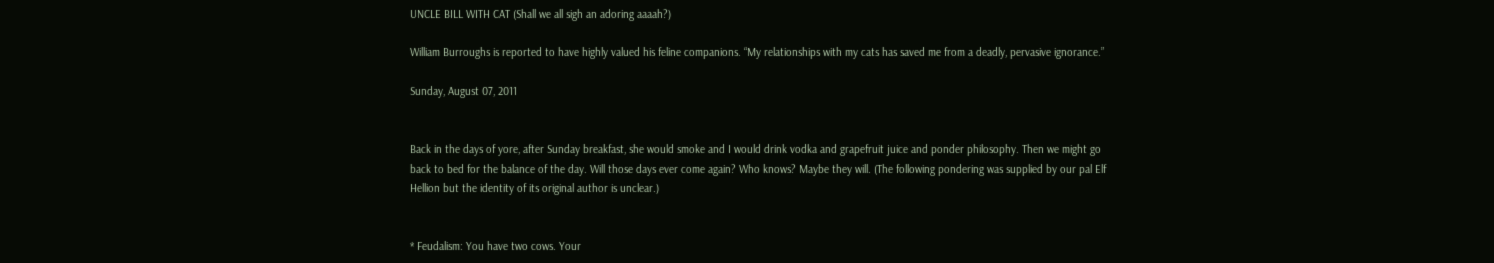UNCLE BILL WITH CAT (Shall we all sigh an adoring aaaah?)

William Burroughs is reported to have highly valued his feline companions. “My relationships with my cats has saved me from a deadly, pervasive ignorance.”

Sunday, August 07, 2011


Back in the days of yore, after Sunday breakfast, she would smoke and I would drink vodka and grapefruit juice and ponder philosophy. Then we might go back to bed for the balance of the day. Will those days ever come again? Who knows? Maybe they will. (The following pondering was supplied by our pal Elf Hellion but the identity of its original author is unclear.)


* Feudalism: You have two cows. Your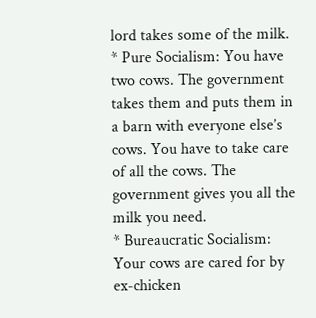lord takes some of the milk.
* Pure Socialism: You have two cows. The government takes them and puts them in a barn with everyone else’s cows. You have to take care of all the cows. The government gives you all the milk you need.
* Bureaucratic Socialism: Your cows are cared for by ex-chicken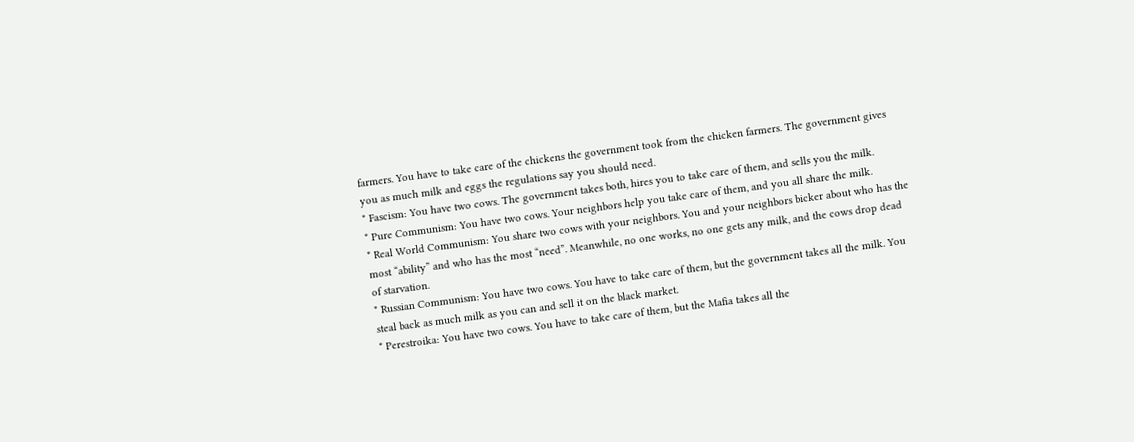farmers. You have to take care of the chickens the government took from the chicken farmers. The government gives you as much milk and eggs the regulations say you should need.
* Fascism: You have two cows. The government takes both, hires you to take care of them, and sells you the milk.
* Pure Communism: You have two cows. Your neighbors help you take care of them, and you all share the milk.
* Real World Communism: You share two cows with your neighbors. You and your neighbors bicker about who has the most “ability” and who has the most “need”. Meanwhile, no one works, no one gets any milk, and the cows drop dead of starvation.
* Russian Communism: You have two cows. You have to take care of them, but the government takes all the milk. You steal back as much milk as you can and sell it on the black market.
* Perestroika: You have two cows. You have to take care of them, but the Mafia takes all the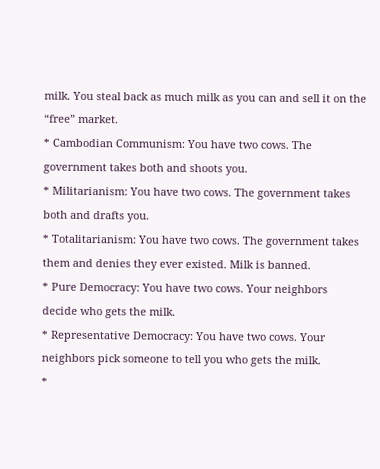milk. You steal back as much milk as you can and sell it on the “free” market.
* Cambodian Communism: You have two cows. The government takes both and shoots you.
* Militarianism: You have two cows. The government takes both and drafts you.
* Totalitarianism: You have two cows. The government takes them and denies they ever existed. Milk is banned.
* Pure Democracy: You have two cows. Your neighbors decide who gets the milk.
* Representative Democracy: You have two cows. Your neighbors pick someone to tell you who gets the milk.
*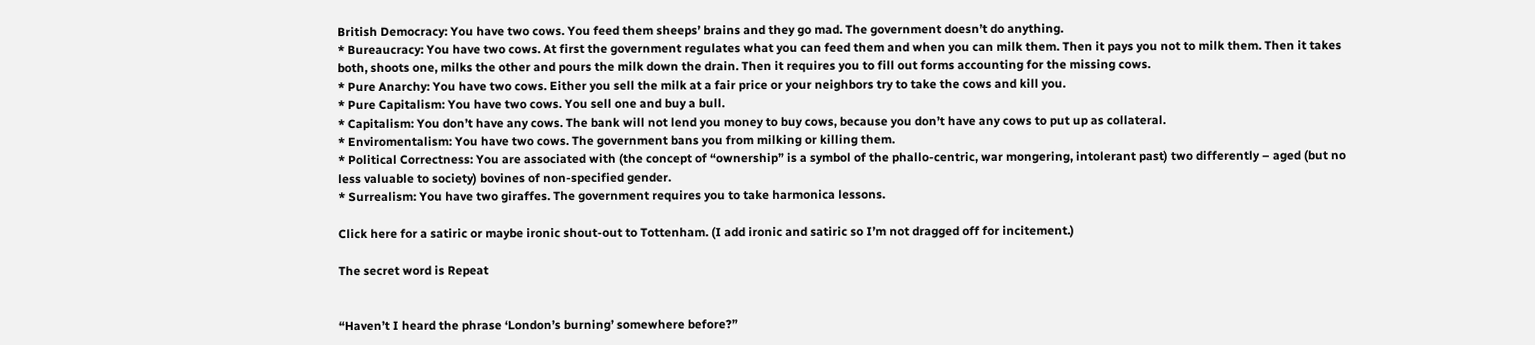British Democracy: You have two cows. You feed them sheeps’ brains and they go mad. The government doesn’t do anything.
* Bureaucracy: You have two cows. At first the government regulates what you can feed them and when you can milk them. Then it pays you not to milk them. Then it takes both, shoots one, milks the other and pours the milk down the drain. Then it requires you to fill out forms accounting for the missing cows.
* Pure Anarchy: You have two cows. Either you sell the milk at a fair price or your neighbors try to take the cows and kill you.
* Pure Capitalism: You have two cows. You sell one and buy a bull.
* Capitalism: You don’t have any cows. The bank will not lend you money to buy cows, because you don’t have any cows to put up as collateral.
* Enviromentalism: You have two cows. The government bans you from milking or killing them.
* Political Correctness: You are associated with (the concept of “ownership” is a symbol of the phallo-centric, war mongering, intolerant past) two differently – aged (but no less valuable to society) bovines of non-specified gender.
* Surrealism: You have two giraffes. The government requires you to take harmonica lessons.

Click here for a satiric or maybe ironic shout-out to Tottenham. (I add ironic and satiric so I’m not dragged off for incitement.)

The secret word is Repeat


“Haven’t I heard the phrase ‘London’s burning’ somewhere before?”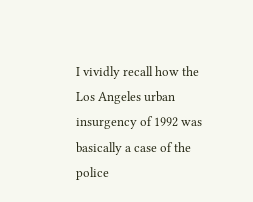I vividly recall how the Los Angeles urban insurgency of 1992 was basically a case of the police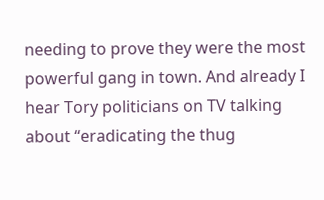needing to prove they were the most powerful gang in town. And already I hear Tory politicians on TV talking about “eradicating the thug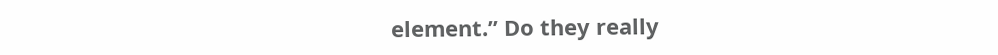element.” Do they really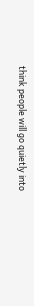think people will go quietly into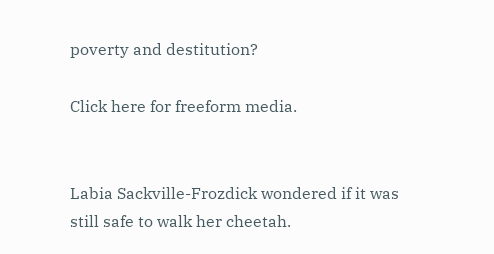poverty and destitution?

Click here for freeform media.


Labia Sackville-Frozdick wondered if it was still safe to walk her cheetah.